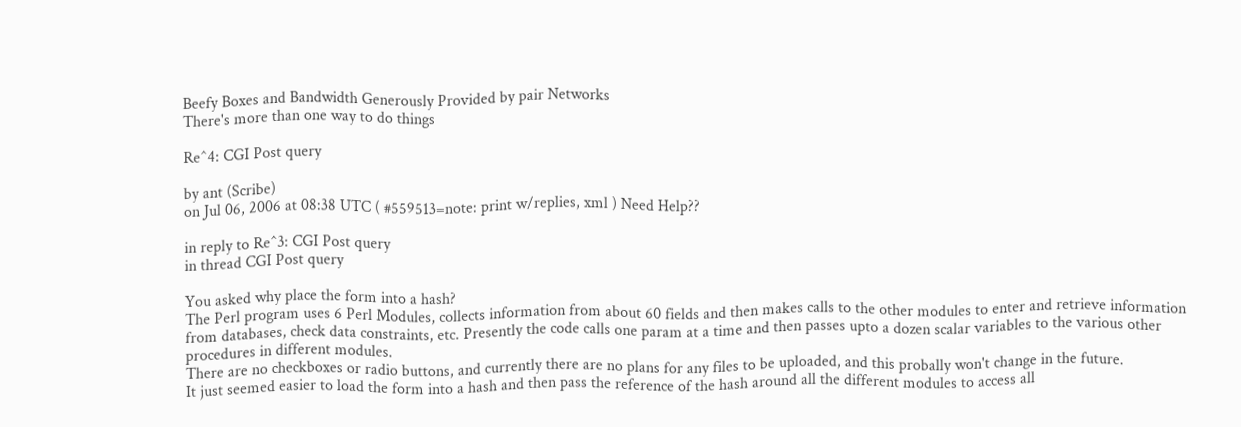Beefy Boxes and Bandwidth Generously Provided by pair Networks
There's more than one way to do things

Re^4: CGI Post query

by ant (Scribe)
on Jul 06, 2006 at 08:38 UTC ( #559513=note: print w/replies, xml ) Need Help??

in reply to Re^3: CGI Post query
in thread CGI Post query

You asked why place the form into a hash?
The Perl program uses 6 Perl Modules, collects information from about 60 fields and then makes calls to the other modules to enter and retrieve information from databases, check data constraints, etc. Presently the code calls one param at a time and then passes upto a dozen scalar variables to the various other procedures in different modules.
There are no checkboxes or radio buttons, and currently there are no plans for any files to be uploaded, and this probally won't change in the future.
It just seemed easier to load the form into a hash and then pass the reference of the hash around all the different modules to access all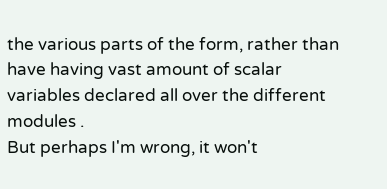the various parts of the form, rather than have having vast amount of scalar variables declared all over the different modules .
But perhaps I'm wrong, it won't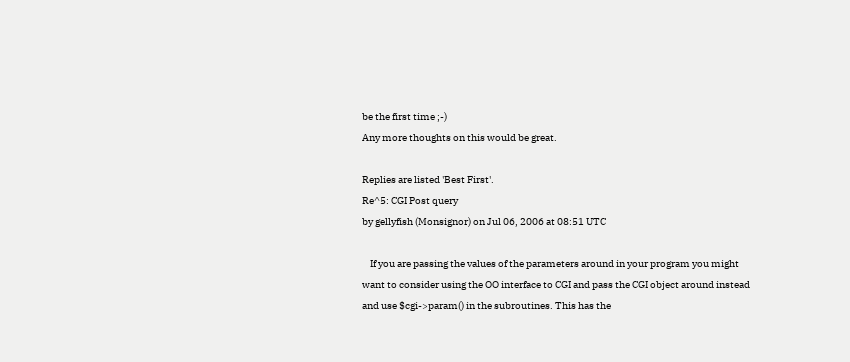be the first time ;-)
Any more thoughts on this would be great.

Replies are listed 'Best First'.
Re^5: CGI Post query
by gellyfish (Monsignor) on Jul 06, 2006 at 08:51 UTC

    If you are passing the values of the parameters around in your program you might want to consider using the OO interface to CGI and pass the CGI object around instead and use $cgi->param() in the subroutines. This has the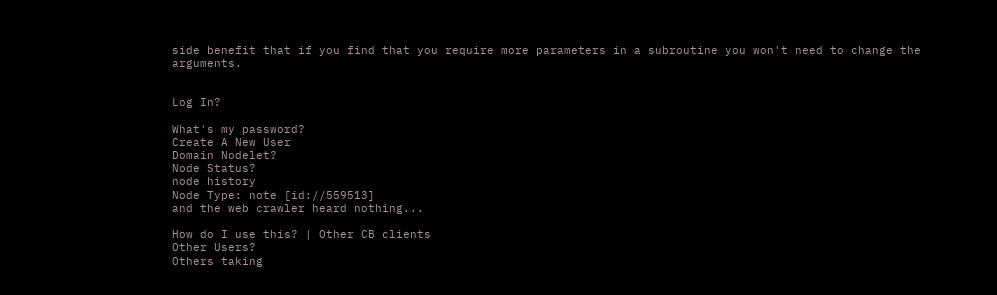side benefit that if you find that you require more parameters in a subroutine you won't need to change the arguments.


Log In?

What's my password?
Create A New User
Domain Nodelet?
Node Status?
node history
Node Type: note [id://559513]
and the web crawler heard nothing...

How do I use this? | Other CB clients
Other Users?
Others taking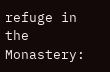refuge in the Monastery: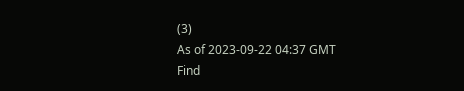(3)
As of 2023-09-22 04:37 GMT
Find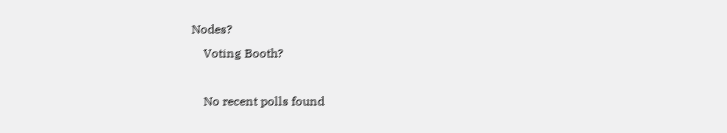Nodes?
    Voting Booth?

    No recent polls found